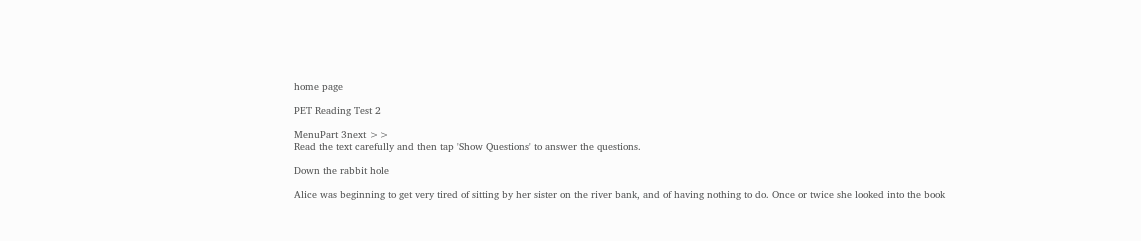home page

PET Reading Test 2

MenuPart 3next >>
Read the text carefully and then tap 'Show Questions' to answer the questions.

Down the rabbit hole

Alice was beginning to get very tired of sitting by her sister on the river bank, and of having nothing to do. Once or twice she looked into the book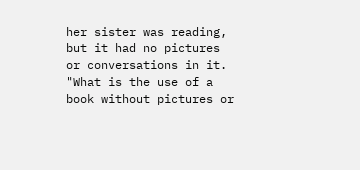her sister was reading, but it had no pictures or conversations in it. "What is the use of a book without pictures or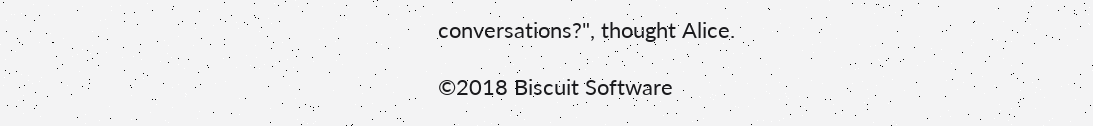conversations?", thought Alice.

©2018 Biscuit Software